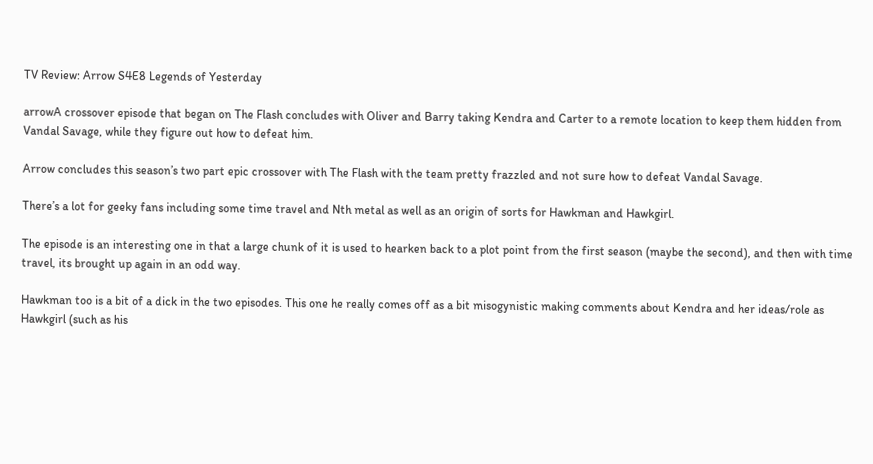TV Review: Arrow S4E8 Legends of Yesterday

arrowA crossover episode that began on The Flash concludes with Oliver and Barry taking Kendra and Carter to a remote location to keep them hidden from Vandal Savage, while they figure out how to defeat him.

Arrow concludes this season’s two part epic crossover with The Flash with the team pretty frazzled and not sure how to defeat Vandal Savage.

There’s a lot for geeky fans including some time travel and Nth metal as well as an origin of sorts for Hawkman and Hawkgirl.

The episode is an interesting one in that a large chunk of it is used to hearken back to a plot point from the first season (maybe the second), and then with time travel, its brought up again in an odd way.

Hawkman too is a bit of a dick in the two episodes. This one he really comes off as a bit misogynistic making comments about Kendra and her ideas/role as Hawkgirl (such as his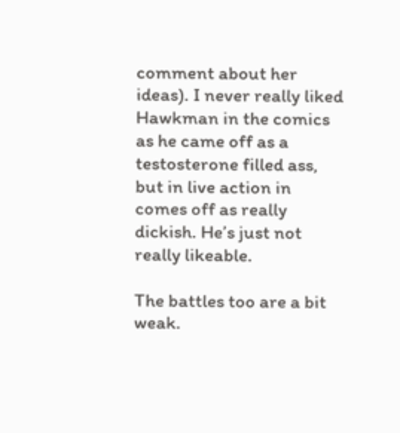comment about her ideas). I never really liked Hawkman in the comics as he came off as a testosterone filled ass, but in live action in comes off as really dickish. He’s just not really likeable.

The battles too are a bit weak.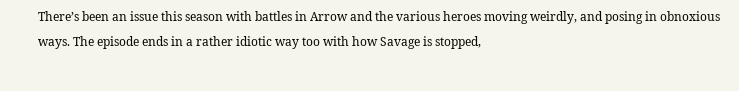There’s been an issue this season with battles in Arrow and the various heroes moving weirdly, and posing in obnoxious ways. The episode ends in a rather idiotic way too with how Savage is stopped,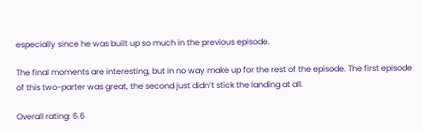especially since he was built up so much in the previous episode.

The final moments are interesting, but in no way make up for the rest of the episode. The first episode of this two-parter was great, the second just didn’t stick the landing at all.

Overall rating: 6.6